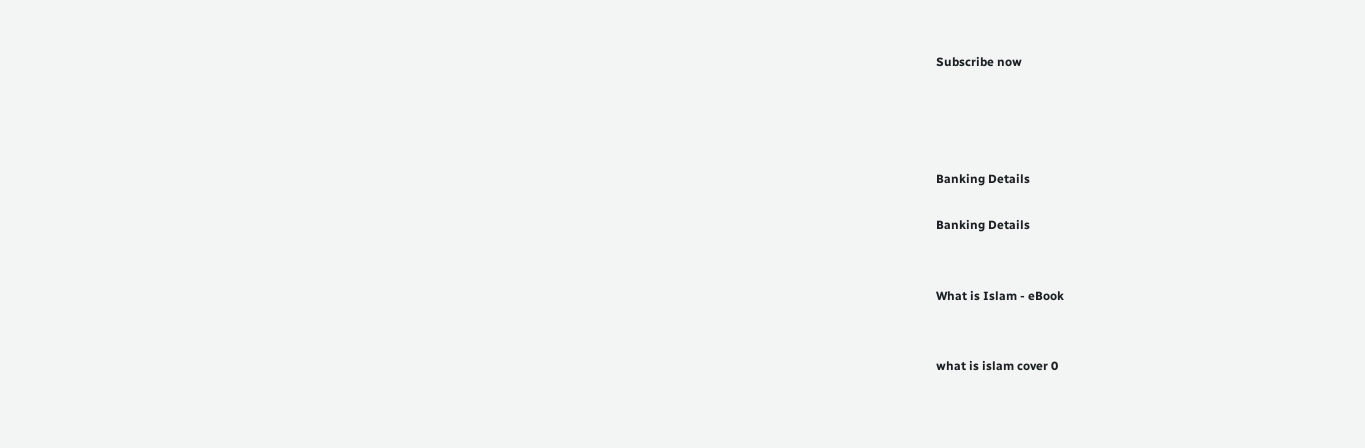Subscribe now




Banking Details

Banking Details


What is Islam - eBook


what is islam cover 0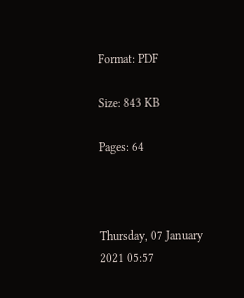Format: PDF

Size: 843 KB

Pages: 64



Thursday, 07 January 2021 05:57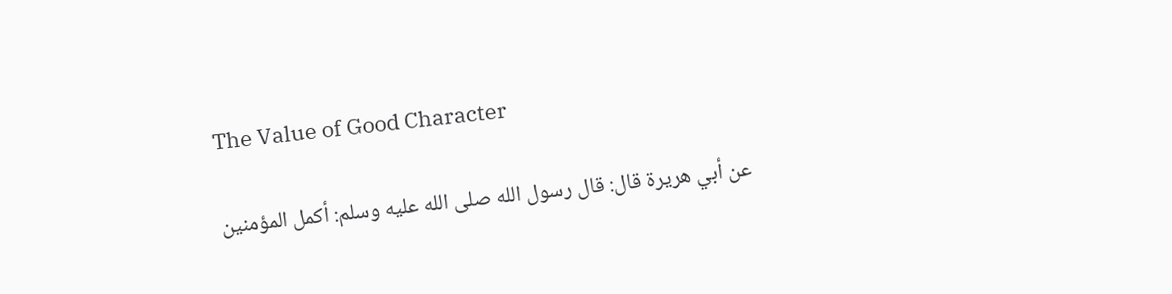The Value of Good Character

عن أبي هريرة قال: قال رسول الله صلى الله عليه وسلم: أكمل المؤمنين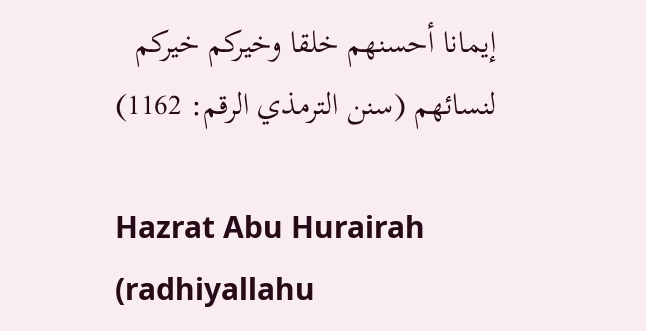إيمانا أحسنهم خلقا وخيركم خيركم لنسائهم (سنن الترمذي الرقم: 1162)

Hazrat Abu Hurairah (radhiyallahu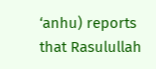‘anhu) reports that Rasulullah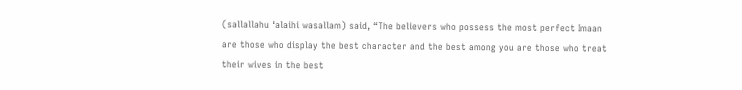(sallallahu ‘alaihi wasallam) said, “The believers who possess the most perfect Imaan are those who display the best character and the best among you are those who treat their wives in the best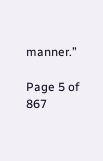manner.”

Page 5 of 867